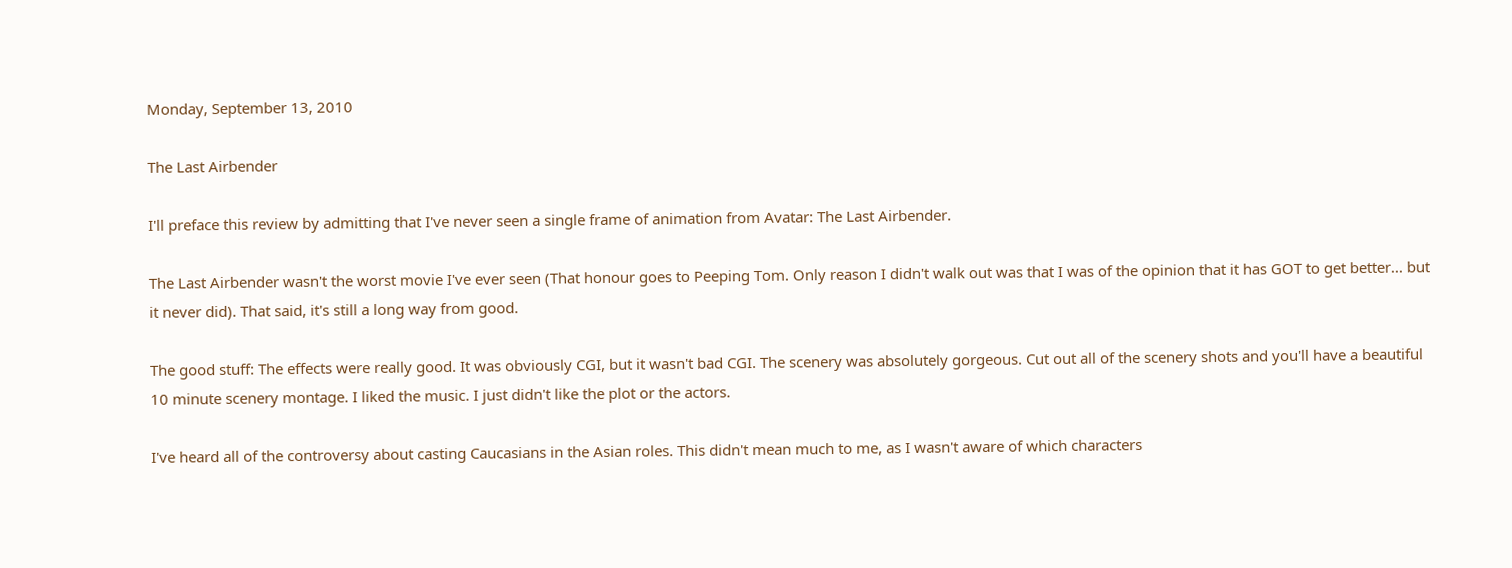Monday, September 13, 2010

The Last Airbender

I'll preface this review by admitting that I've never seen a single frame of animation from Avatar: The Last Airbender.

The Last Airbender wasn't the worst movie I've ever seen (That honour goes to Peeping Tom. Only reason I didn't walk out was that I was of the opinion that it has GOT to get better... but it never did). That said, it's still a long way from good.

The good stuff: The effects were really good. It was obviously CGI, but it wasn't bad CGI. The scenery was absolutely gorgeous. Cut out all of the scenery shots and you'll have a beautiful 10 minute scenery montage. I liked the music. I just didn't like the plot or the actors.

I've heard all of the controversy about casting Caucasians in the Asian roles. This didn't mean much to me, as I wasn't aware of which characters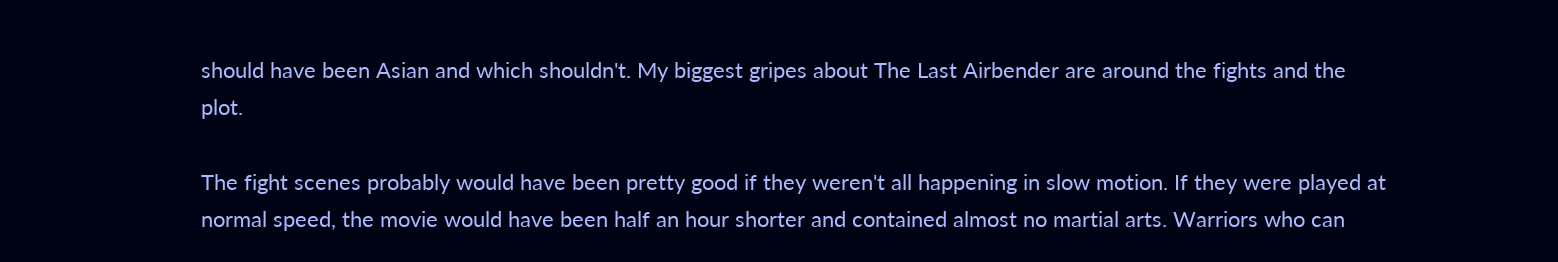should have been Asian and which shouldn't. My biggest gripes about The Last Airbender are around the fights and the plot.

The fight scenes probably would have been pretty good if they weren't all happening in slow motion. If they were played at normal speed, the movie would have been half an hour shorter and contained almost no martial arts. Warriors who can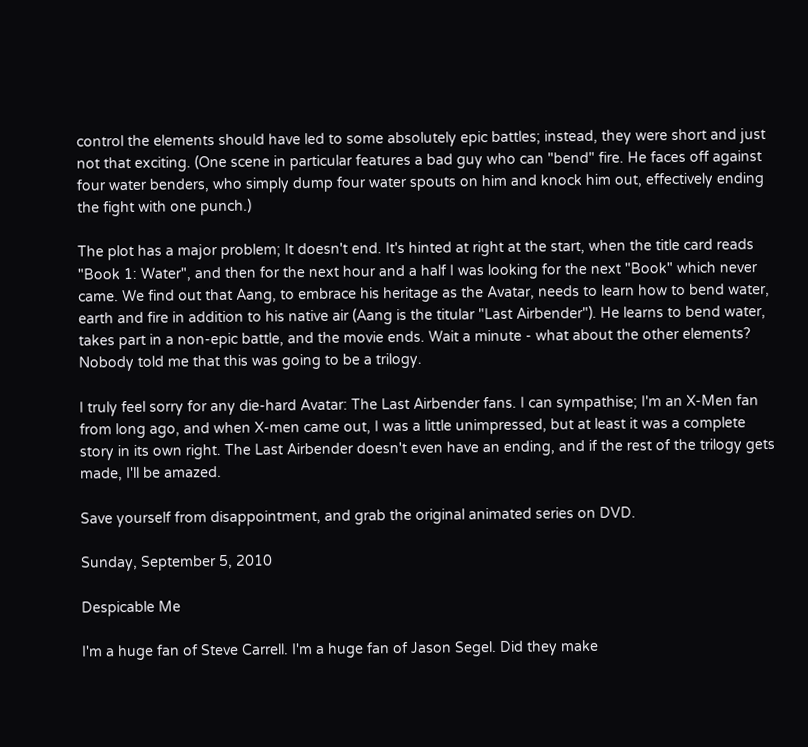control the elements should have led to some absolutely epic battles; instead, they were short and just not that exciting. (One scene in particular features a bad guy who can "bend" fire. He faces off against four water benders, who simply dump four water spouts on him and knock him out, effectively ending the fight with one punch.)

The plot has a major problem; It doesn't end. It's hinted at right at the start, when the title card reads "Book 1: Water", and then for the next hour and a half I was looking for the next "Book" which never came. We find out that Aang, to embrace his heritage as the Avatar, needs to learn how to bend water, earth and fire in addition to his native air (Aang is the titular "Last Airbender"). He learns to bend water, takes part in a non-epic battle, and the movie ends. Wait a minute - what about the other elements? Nobody told me that this was going to be a trilogy.

I truly feel sorry for any die-hard Avatar: The Last Airbender fans. I can sympathise; I'm an X-Men fan from long ago, and when X-men came out, I was a little unimpressed, but at least it was a complete story in its own right. The Last Airbender doesn't even have an ending, and if the rest of the trilogy gets made, I'll be amazed.

Save yourself from disappointment, and grab the original animated series on DVD.

Sunday, September 5, 2010

Despicable Me

I'm a huge fan of Steve Carrell. I'm a huge fan of Jason Segel. Did they make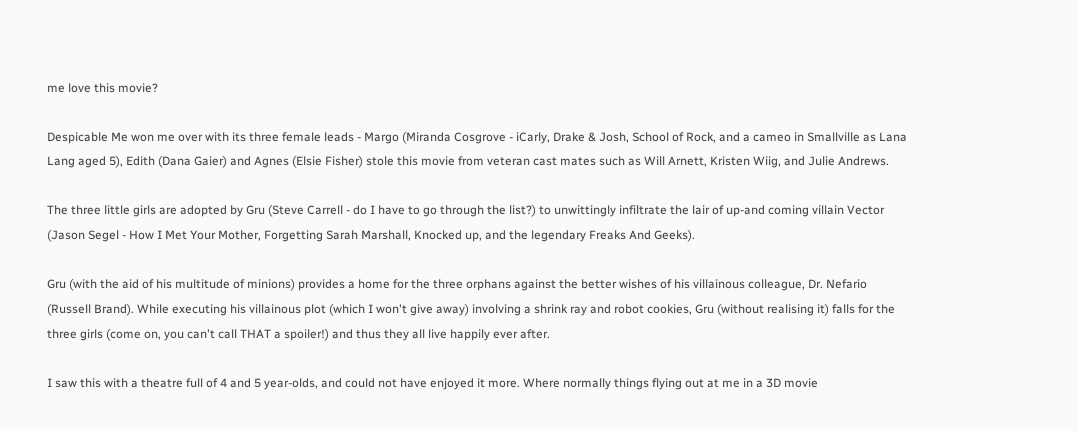me love this movie?

Despicable Me won me over with its three female leads - Margo (Miranda Cosgrove - iCarly, Drake & Josh, School of Rock, and a cameo in Smallville as Lana Lang aged 5), Edith (Dana Gaier) and Agnes (Elsie Fisher) stole this movie from veteran cast mates such as Will Arnett, Kristen Wiig, and Julie Andrews.

The three little girls are adopted by Gru (Steve Carrell - do I have to go through the list?) to unwittingly infiltrate the lair of up-and coming villain Vector (Jason Segel - How I Met Your Mother, Forgetting Sarah Marshall, Knocked up, and the legendary Freaks And Geeks).

Gru (with the aid of his multitude of minions) provides a home for the three orphans against the better wishes of his villainous colleague, Dr. Nefario (Russell Brand). While executing his villainous plot (which I won't give away) involving a shrink ray and robot cookies, Gru (without realising it) falls for the three girls (come on, you can't call THAT a spoiler!) and thus they all live happily ever after.

I saw this with a theatre full of 4 and 5 year-olds, and could not have enjoyed it more. Where normally things flying out at me in a 3D movie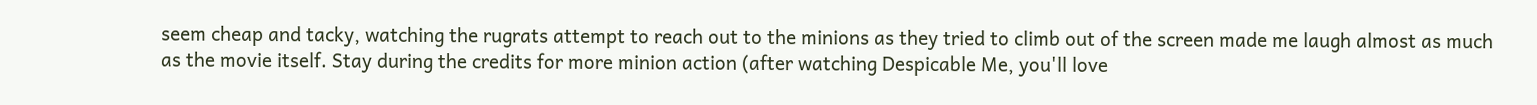seem cheap and tacky, watching the rugrats attempt to reach out to the minions as they tried to climb out of the screen made me laugh almost as much as the movie itself. Stay during the credits for more minion action (after watching Despicable Me, you'll love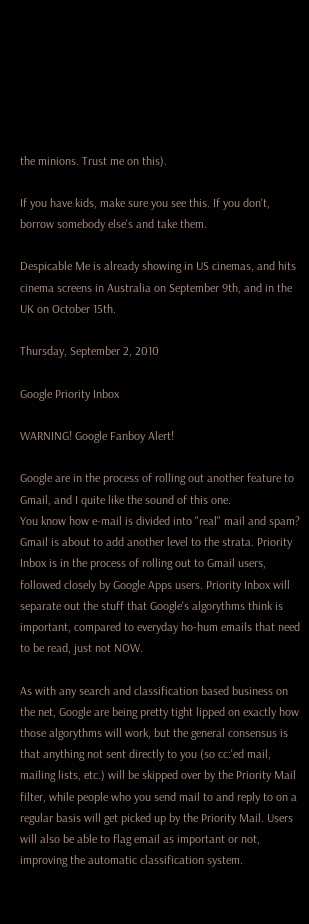the minions. Trust me on this).

If you have kids, make sure you see this. If you don't, borrow somebody else's and take them.

Despicable Me is already showing in US cinemas, and hits cinema screens in Australia on September 9th, and in the UK on October 15th.

Thursday, September 2, 2010

Google Priority Inbox

WARNING! Google Fanboy Alert!

Google are in the process of rolling out another feature to Gmail, and I quite like the sound of this one.
You know how e-mail is divided into "real" mail and spam? Gmail is about to add another level to the strata. Priority Inbox is in the process of rolling out to Gmail users, followed closely by Google Apps users. Priority Inbox will separate out the stuff that Google's algorythms think is important, compared to everyday ho-hum emails that need to be read, just not NOW.

As with any search and classification based business on the net, Google are being pretty tight lipped on exactly how those algorythms will work, but the general consensus is that anything not sent directly to you (so cc:'ed mail, mailing lists, etc.) will be skipped over by the Priority Mail filter, while people who you send mail to and reply to on a regular basis will get picked up by the Priority Mail. Users will also be able to flag email as important or not, improving the automatic classification system.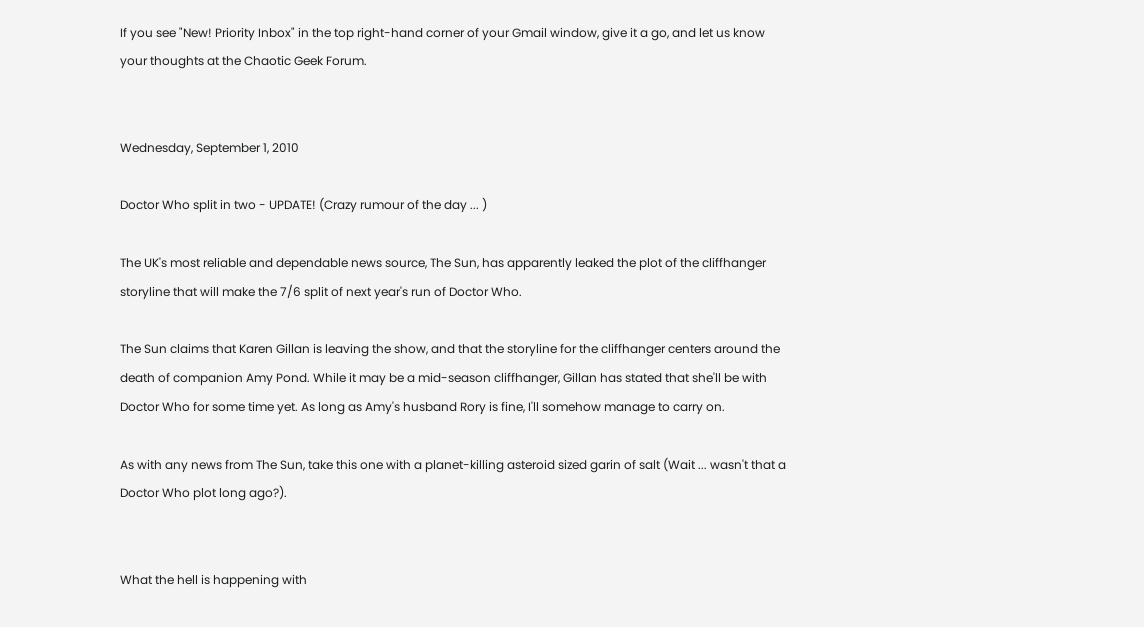If you see "New! Priority Inbox" in the top right-hand corner of your Gmail window, give it a go, and let us know your thoughts at the Chaotic Geek Forum.


Wednesday, September 1, 2010

Doctor Who split in two - UPDATE! (Crazy rumour of the day ... )

The UK's most reliable and dependable news source, The Sun, has apparently leaked the plot of the cliffhanger storyline that will make the 7/6 split of next year's run of Doctor Who.

The Sun claims that Karen Gillan is leaving the show, and that the storyline for the cliffhanger centers around the death of companion Amy Pond. While it may be a mid-season cliffhanger, Gillan has stated that she'll be with Doctor Who for some time yet. As long as Amy's husband Rory is fine, I'll somehow manage to carry on.

As with any news from The Sun, take this one with a planet-killing asteroid sized garin of salt (Wait ... wasn't that a Doctor Who plot long ago?).


What the hell is happening with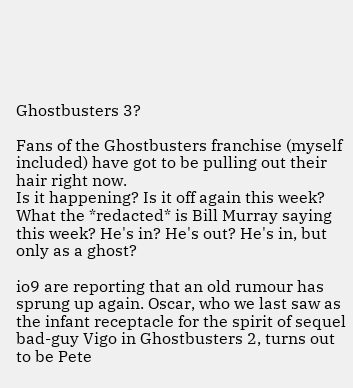Ghostbusters 3?

Fans of the Ghostbusters franchise (myself included) have got to be pulling out their hair right now.
Is it happening? Is it off again this week? What the *redacted* is Bill Murray saying this week? He's in? He's out? He's in, but only as a ghost?

io9 are reporting that an old rumour has sprung up again. Oscar, who we last saw as the infant receptacle for the spirit of sequel bad-guy Vigo in Ghostbusters 2, turns out to be Pete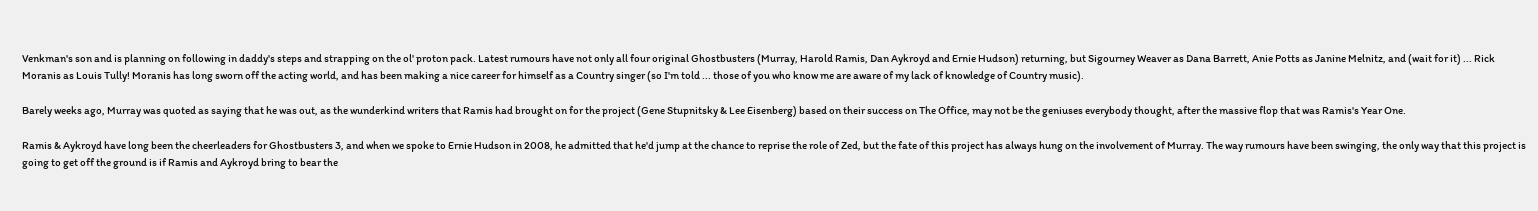Venkman's son and is planning on following in daddy's steps and strapping on the ol' proton pack. Latest rumours have not only all four original Ghostbusters (Murray, Harold Ramis, Dan Aykroyd and Ernie Hudson) returning, but Sigourney Weaver as Dana Barrett, Anie Potts as Janine Melnitz, and (wait for it) ... Rick Moranis as Louis Tully! Moranis has long sworn off the acting world, and has been making a nice career for himself as a Country singer (so I'm told ... those of you who know me are aware of my lack of knowledge of Country music).

Barely weeks ago, Murray was quoted as saying that he was out, as the wunderkind writers that Ramis had brought on for the project (Gene Stupnitsky & Lee Eisenberg) based on their success on The Office, may not be the geniuses everybody thought, after the massive flop that was Ramis's Year One.

Ramis & Aykroyd have long been the cheerleaders for Ghostbusters 3, and when we spoke to Ernie Hudson in 2008, he admitted that he'd jump at the chance to reprise the role of Zed, but the fate of this project has always hung on the involvement of Murray. The way rumours have been swinging, the only way that this project is going to get off the ground is if Ramis and Aykroyd bring to bear the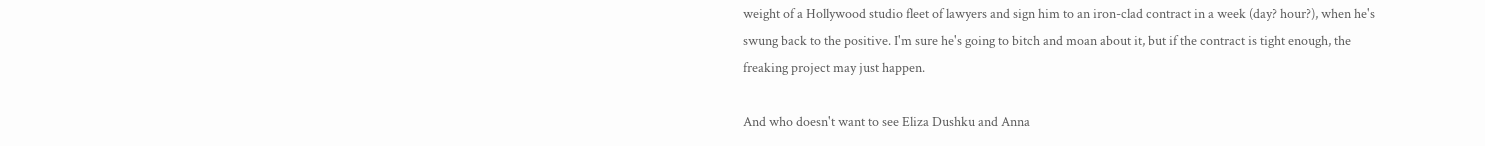weight of a Hollywood studio fleet of lawyers and sign him to an iron-clad contract in a week (day? hour?), when he's swung back to the positive. I'm sure he's going to bitch and moan about it, but if the contract is tight enough, the freaking project may just happen.

And who doesn't want to see Eliza Dushku and Anna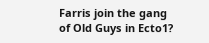Farris join the gang of Old Guys in Ecto1?